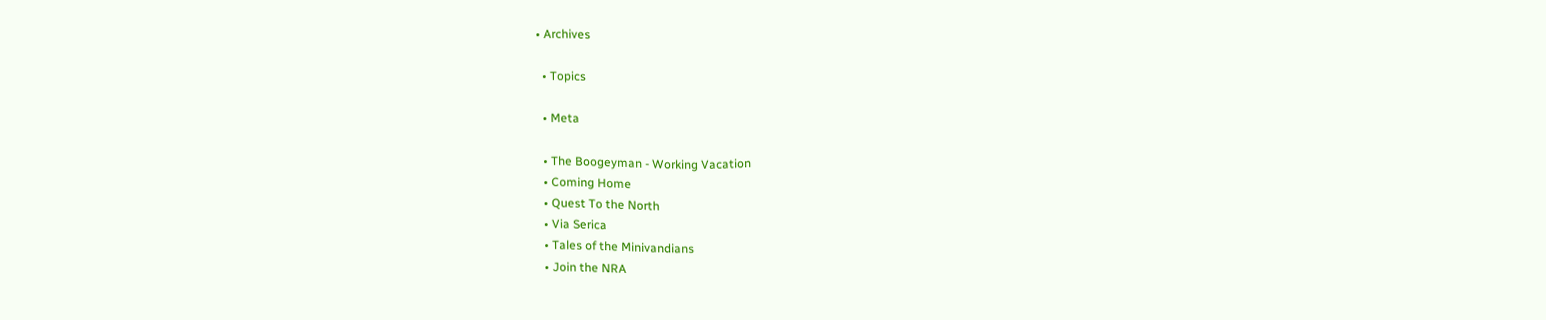• Archives

  • Topics

  • Meta

  • The Boogeyman - Working Vacation
  • Coming Home
  • Quest To the North
  • Via Serica
  • Tales of the Minivandians
  • Join the NRA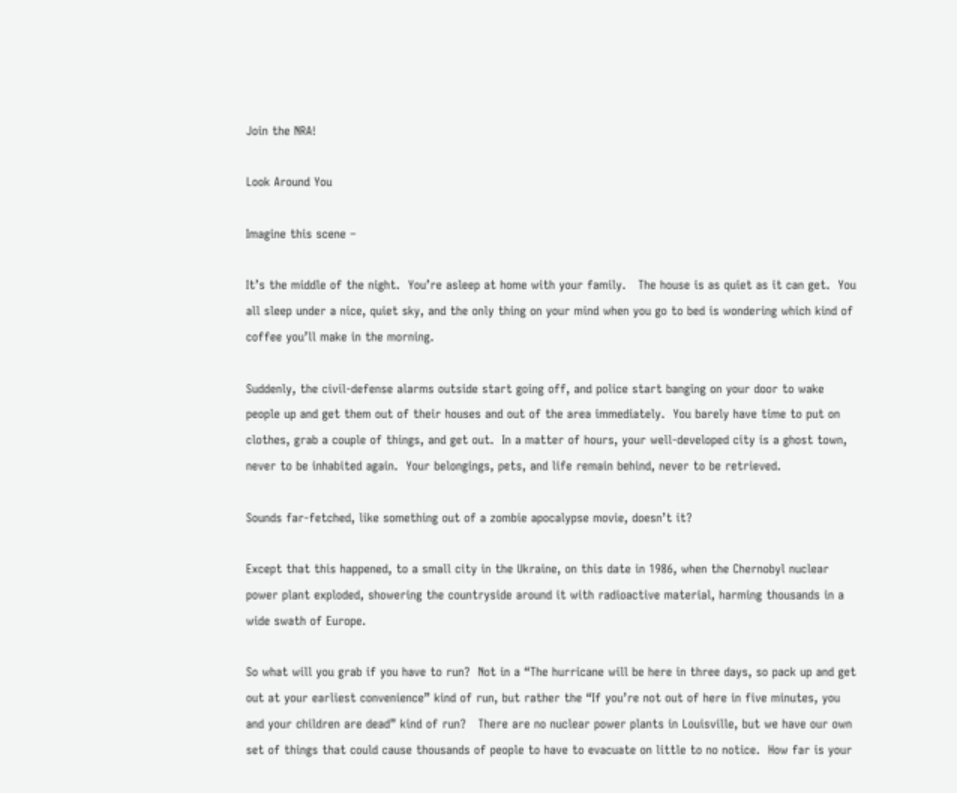Join the NRA!

Look Around You

Imagine this scene –

It’s the middle of the night.  You’re asleep at home with your family.   The house is as quiet as it can get.  You all sleep under a nice, quiet sky, and the only thing on your mind when you go to bed is wondering which kind of coffee you’ll make in the morning.

Suddenly, the civil-defense alarms outside start going off, and police start banging on your door to wake people up and get them out of their houses and out of the area immediately.  You barely have time to put on clothes, grab a couple of things, and get out.  In a matter of hours, your well-developed city is a ghost town, never to be inhabited again.  Your belongings, pets, and life remain behind, never to be retrieved.

Sounds far-fetched, like something out of a zombie apocalypse movie, doesn’t it?

Except that this happened, to a small city in the Ukraine, on this date in 1986, when the Chernobyl nuclear power plant exploded, showering the countryside around it with radioactive material, harming thousands in a wide swath of Europe.

So what will you grab if you have to run?  Not in a “The hurricane will be here in three days, so pack up and get out at your earliest convenience” kind of run, but rather the “If you’re not out of here in five minutes, you and your children are dead” kind of run?   There are no nuclear power plants in Louisville, but we have our own set of things that could cause thousands of people to have to evacuate on little to no notice.  How far is your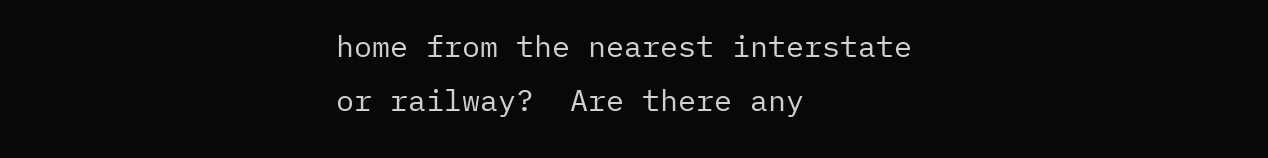home from the nearest interstate or railway?  Are there any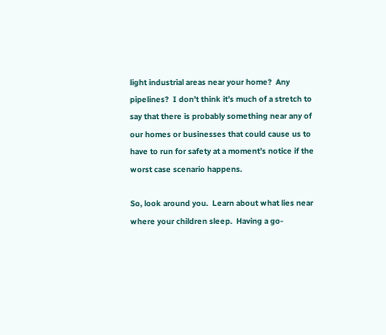light industrial areas near your home?  Any pipelines?  I don’t think it’s much of a stretch to say that there is probably something near any of our homes or businesses that could cause us to have to run for safety at a moment’s notice if the worst case scenario happens.

So, look around you.  Learn about what lies near where your children sleep.  Having a go-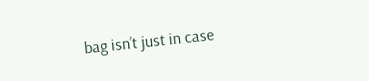bag isn’t just in case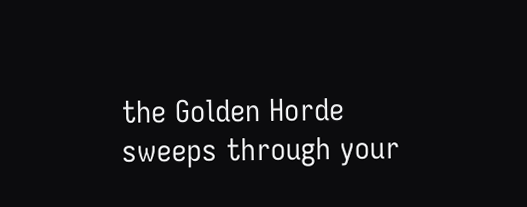the Golden Horde sweeps through your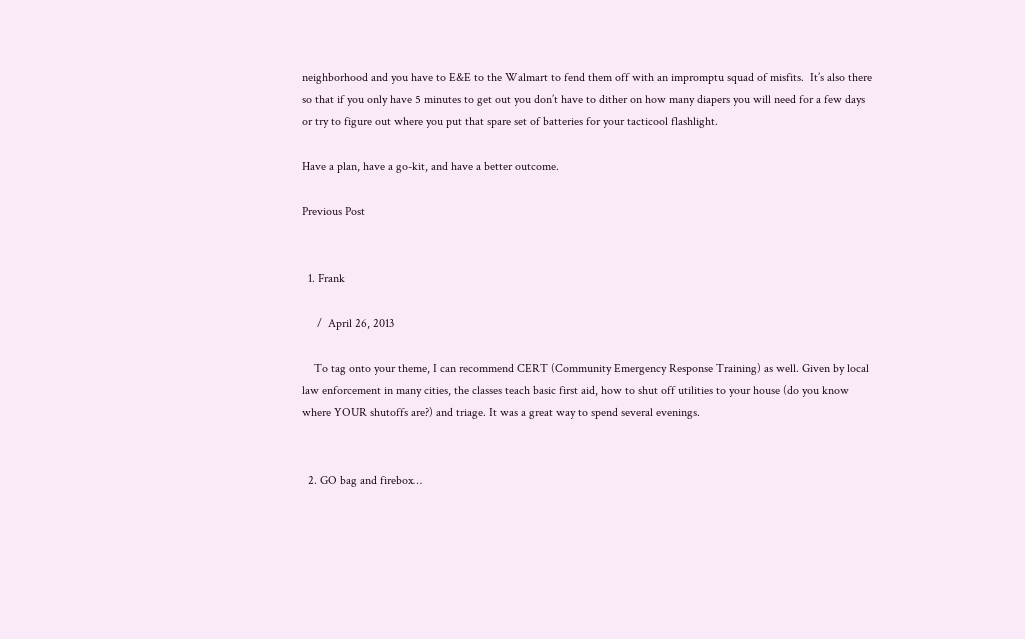neighborhood and you have to E&E to the Walmart to fend them off with an impromptu squad of misfits.  It’s also there so that if you only have 5 minutes to get out you don’t have to dither on how many diapers you will need for a few days or try to figure out where you put that spare set of batteries for your tacticool flashlight.

Have a plan, have a go-kit, and have a better outcome.

Previous Post


  1. Frank

     /  April 26, 2013

    To tag onto your theme, I can recommend CERT (Community Emergency Response Training) as well. Given by local law enforcement in many cities, the classes teach basic first aid, how to shut off utilities to your house (do you know where YOUR shutoffs are?) and triage. It was a great way to spend several evenings.


  2. GO bag and firebox…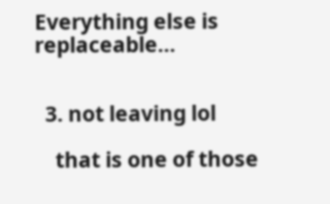Everything else is replaceable…


  3. not leaving lol

    that is one of those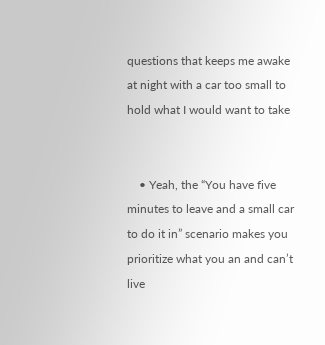questions that keeps me awake at night with a car too small to hold what I would want to take


    • Yeah, the “You have five minutes to leave and a small car to do it in” scenario makes you prioritize what you an and can’t live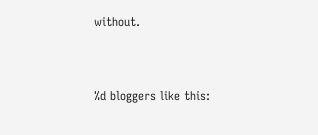without.


%d bloggers like this: